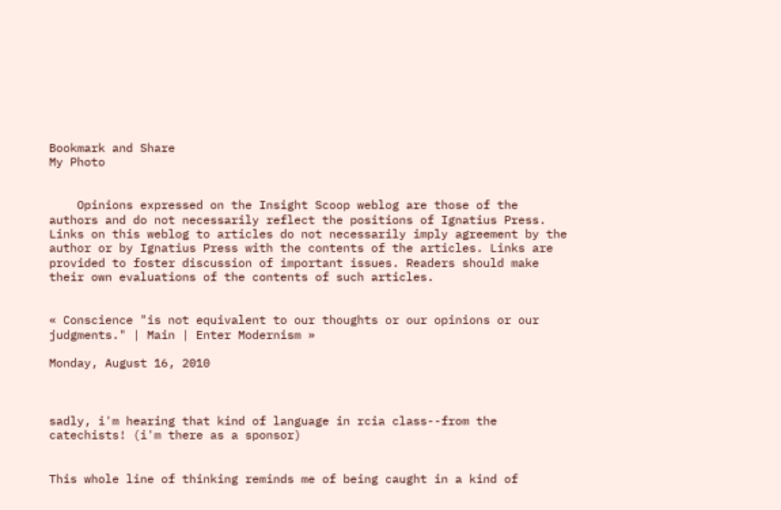Bookmark and Share
My Photo


    Opinions expressed on the Insight Scoop weblog are those of the authors and do not necessarily reflect the positions of Ignatius Press. Links on this weblog to articles do not necessarily imply agreement by the author or by Ignatius Press with the contents of the articles. Links are provided to foster discussion of important issues. Readers should make their own evaluations of the contents of such articles.


« Conscience "is not equivalent to our thoughts or our opinions or our judgments." | Main | Enter Modernism »

Monday, August 16, 2010



sadly, i'm hearing that kind of language in rcia class--from the catechists! (i'm there as a sponsor)


This whole line of thinking reminds me of being caught in a kind of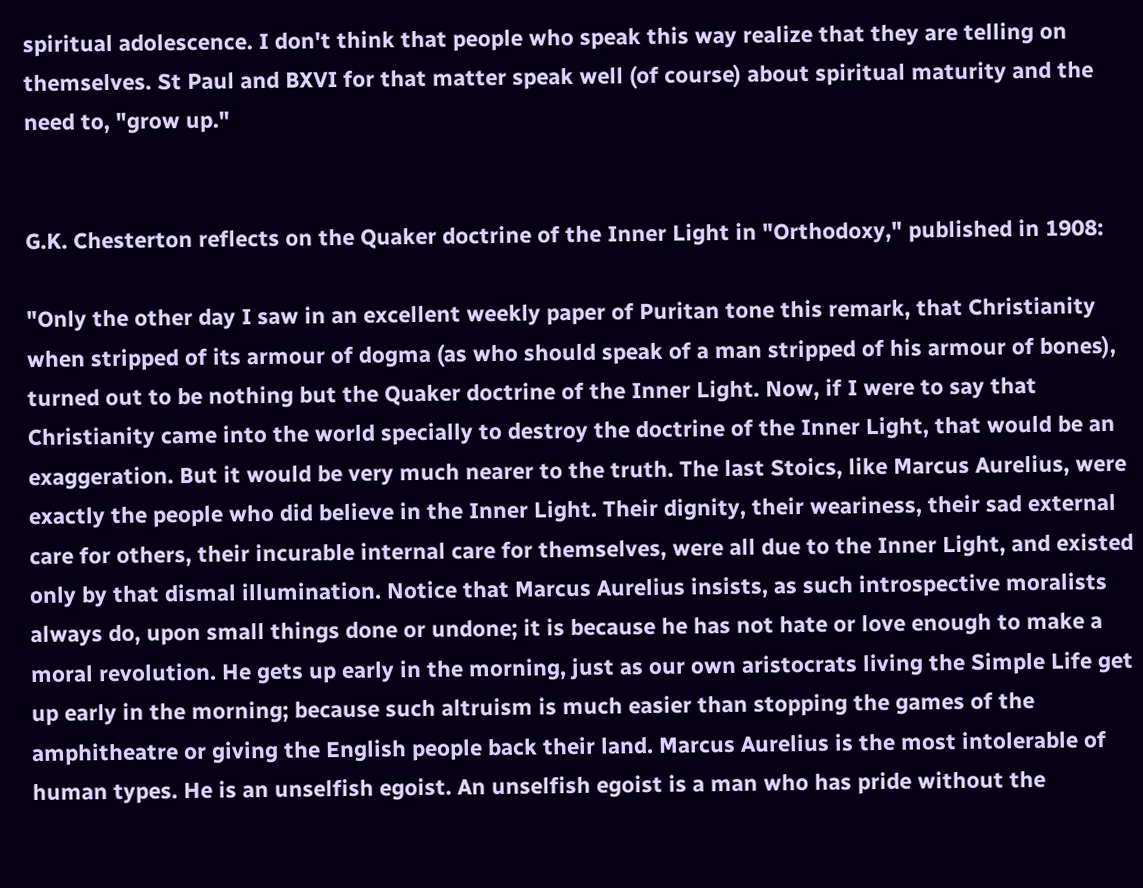spiritual adolescence. I don't think that people who speak this way realize that they are telling on themselves. St Paul and BXVI for that matter speak well (of course) about spiritual maturity and the need to, "grow up."


G.K. Chesterton reflects on the Quaker doctrine of the Inner Light in "Orthodoxy," published in 1908:

"Only the other day I saw in an excellent weekly paper of Puritan tone this remark, that Christianity when stripped of its armour of dogma (as who should speak of a man stripped of his armour of bones), turned out to be nothing but the Quaker doctrine of the Inner Light. Now, if I were to say that Christianity came into the world specially to destroy the doctrine of the Inner Light, that would be an exaggeration. But it would be very much nearer to the truth. The last Stoics, like Marcus Aurelius, were exactly the people who did believe in the Inner Light. Their dignity, their weariness, their sad external care for others, their incurable internal care for themselves, were all due to the Inner Light, and existed only by that dismal illumination. Notice that Marcus Aurelius insists, as such introspective moralists always do, upon small things done or undone; it is because he has not hate or love enough to make a moral revolution. He gets up early in the morning, just as our own aristocrats living the Simple Life get up early in the morning; because such altruism is much easier than stopping the games of the amphitheatre or giving the English people back their land. Marcus Aurelius is the most intolerable of human types. He is an unselfish egoist. An unselfish egoist is a man who has pride without the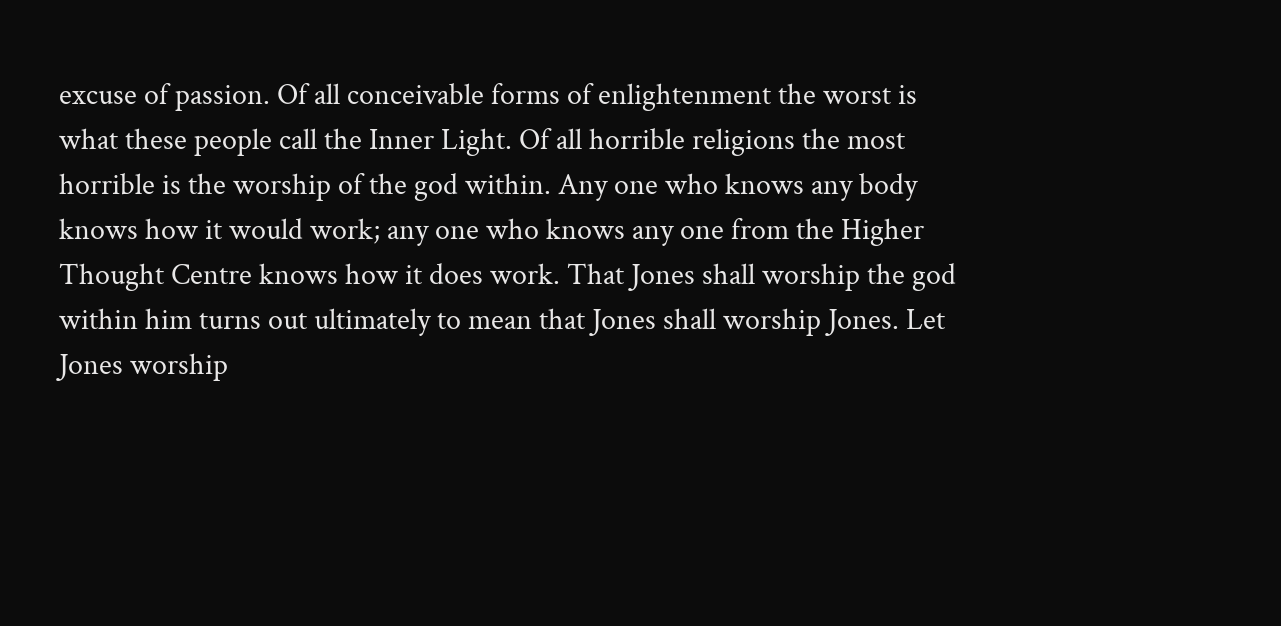excuse of passion. Of all conceivable forms of enlightenment the worst is what these people call the Inner Light. Of all horrible religions the most horrible is the worship of the god within. Any one who knows any body knows how it would work; any one who knows any one from the Higher Thought Centre knows how it does work. That Jones shall worship the god within him turns out ultimately to mean that Jones shall worship Jones. Let Jones worship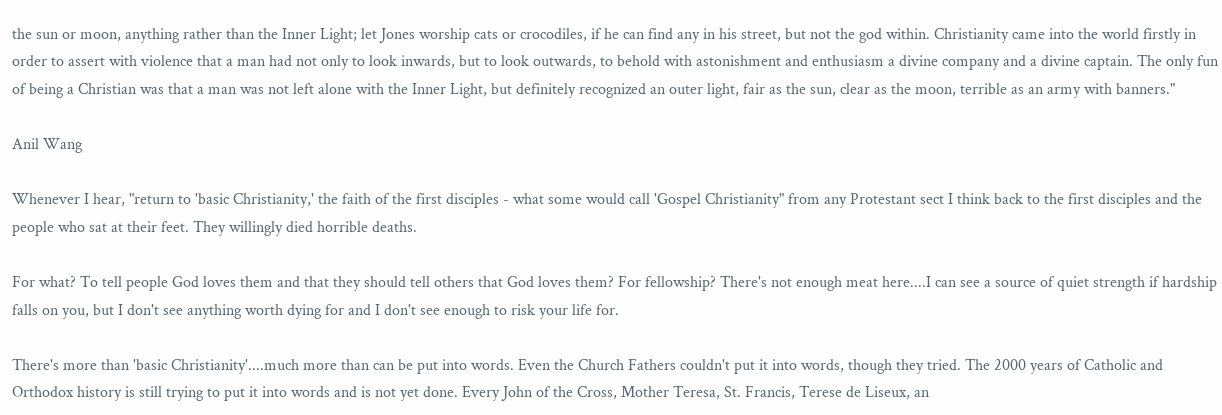the sun or moon, anything rather than the Inner Light; let Jones worship cats or crocodiles, if he can find any in his street, but not the god within. Christianity came into the world firstly in order to assert with violence that a man had not only to look inwards, but to look outwards, to behold with astonishment and enthusiasm a divine company and a divine captain. The only fun of being a Christian was that a man was not left alone with the Inner Light, but definitely recognized an outer light, fair as the sun, clear as the moon, terrible as an army with banners."

Anil Wang

Whenever I hear, "return to 'basic Christianity,' the faith of the first disciples - what some would call 'Gospel Christianity" from any Protestant sect I think back to the first disciples and the people who sat at their feet. They willingly died horrible deaths.

For what? To tell people God loves them and that they should tell others that God loves them? For fellowship? There's not enough meat here....I can see a source of quiet strength if hardship falls on you, but I don't see anything worth dying for and I don't see enough to risk your life for.

There's more than 'basic Christianity'....much more than can be put into words. Even the Church Fathers couldn't put it into words, though they tried. The 2000 years of Catholic and Orthodox history is still trying to put it into words and is not yet done. Every John of the Cross, Mother Teresa, St. Francis, Terese de Liseux, an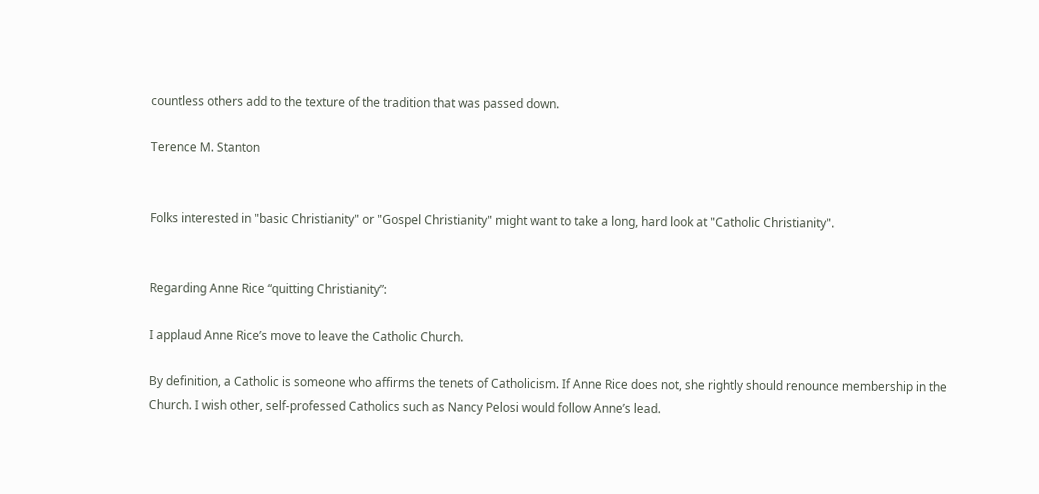countless others add to the texture of the tradition that was passed down.

Terence M. Stanton


Folks interested in "basic Christianity" or "Gospel Christianity" might want to take a long, hard look at "Catholic Christianity".


Regarding Anne Rice “quitting Christianity”:

I applaud Anne Rice’s move to leave the Catholic Church.

By definition, a Catholic is someone who affirms the tenets of Catholicism. If Anne Rice does not, she rightly should renounce membership in the Church. I wish other, self-professed Catholics such as Nancy Pelosi would follow Anne’s lead.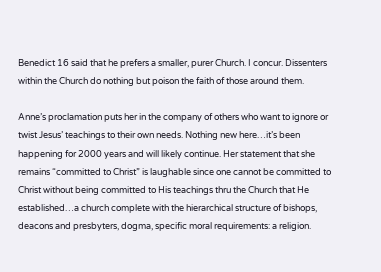Benedict 16 said that he prefers a smaller, purer Church. I concur. Dissenters within the Church do nothing but poison the faith of those around them.

Anne’s proclamation puts her in the company of others who want to ignore or twist Jesus’ teachings to their own needs. Nothing new here…it’s been happening for 2000 years and will likely continue. Her statement that she remains “committed to Christ” is laughable since one cannot be committed to Christ without being committed to His teachings thru the Church that He established…a church complete with the hierarchical structure of bishops, deacons and presbyters, dogma, specific moral requirements: a religion.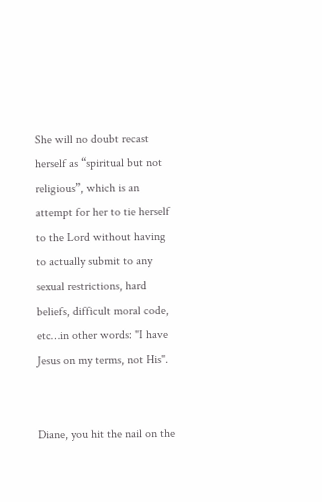She will no doubt recast herself as “spiritual but not religious”, which is an attempt for her to tie herself to the Lord without having to actually submit to any sexual restrictions, hard beliefs, difficult moral code, etc…in other words: "I have Jesus on my terms, not His".


Diane, you hit the nail on the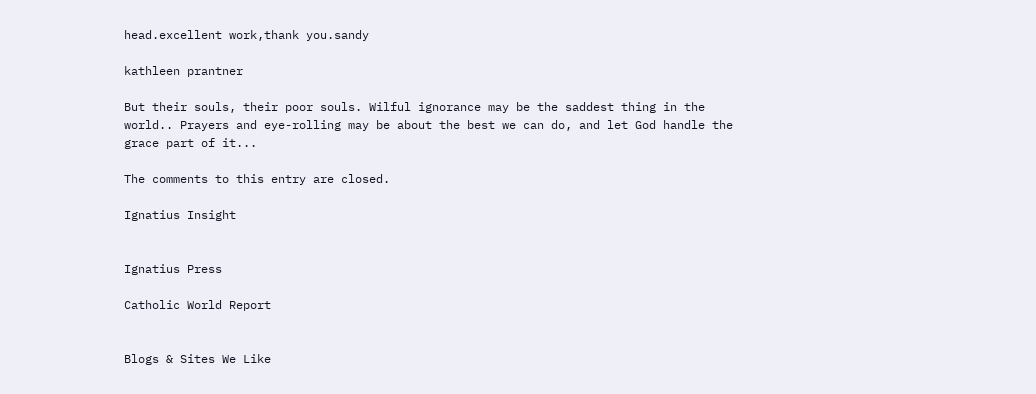head.excellent work,thank you.sandy

kathleen prantner

But their souls, their poor souls. Wilful ignorance may be the saddest thing in the world.. Prayers and eye-rolling may be about the best we can do, and let God handle the grace part of it...

The comments to this entry are closed.

Ignatius Insight


Ignatius Press

Catholic World Report


Blogs & Sites We Like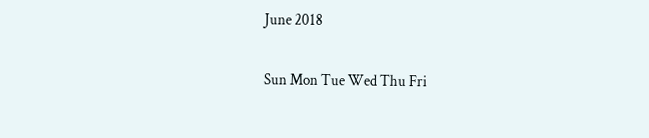June 2018

Sun Mon Tue Wed Thu Fri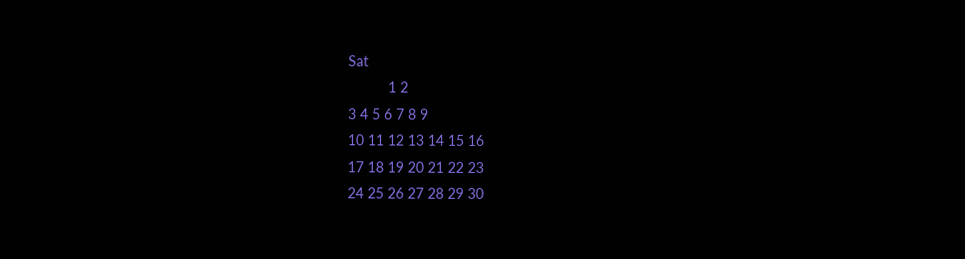Sat
          1 2
3 4 5 6 7 8 9
10 11 12 13 14 15 16
17 18 19 20 21 22 23
24 25 26 27 28 29 30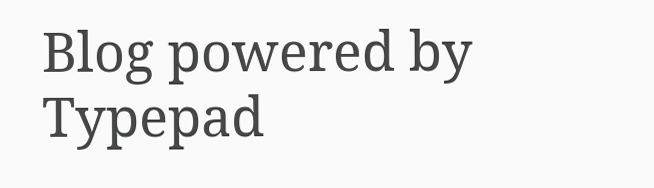Blog powered by Typepad